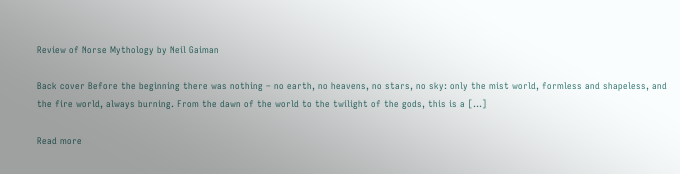Review of Norse Mythology by Neil Gaiman

Back cover Before the beginning there was nothing – no earth, no heavens, no stars, no sky: only the mist world, formless and shapeless, and the fire world, always burning. From the dawn of the world to the twilight of the gods, this is a […]

Read more